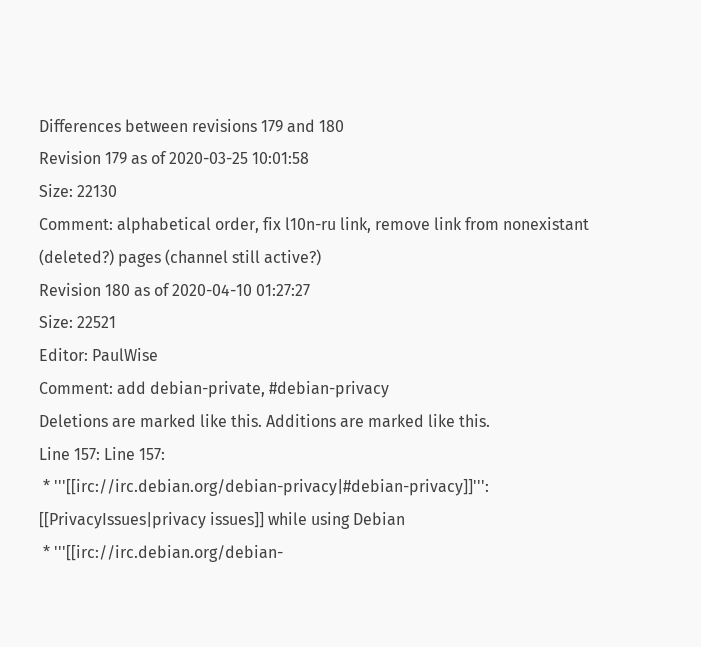Differences between revisions 179 and 180
Revision 179 as of 2020-03-25 10:01:58
Size: 22130
Comment: alphabetical order, fix l10n-ru link, remove link from nonexistant (deleted?) pages (channel still active?)
Revision 180 as of 2020-04-10 01:27:27
Size: 22521
Editor: PaulWise
Comment: add debian-private, #debian-privacy
Deletions are marked like this. Additions are marked like this.
Line 157: Line 157:
 * '''[[irc://irc.debian.org/debian-privacy|#debian-privacy]]''': [[PrivacyIssues|privacy issues]] while using Debian
 * '''[[irc://irc.debian.org/debian-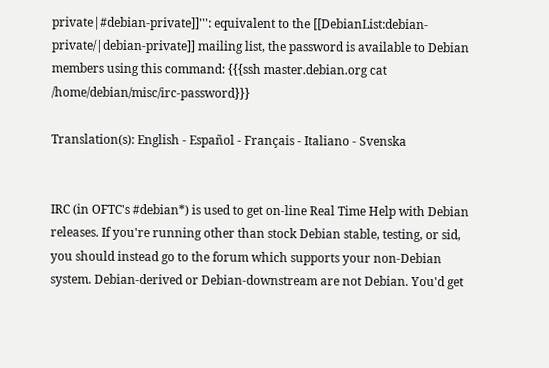private|#debian-private]]''': equivalent to the [[DebianList:debian-private/|debian-private]] mailing list, the password is available to Debian members using this command: {{{ssh master.debian.org cat /home/debian/misc/irc-password}}}

Translation(s): English - Español - Français - Italiano - Svenska


IRC (in OFTC's #debian*) is used to get on-line Real Time Help with Debian releases. If you're running other than stock Debian stable, testing, or sid, you should instead go to the forum which supports your non-Debian system. Debian-derived or Debian-downstream are not Debian. You'd get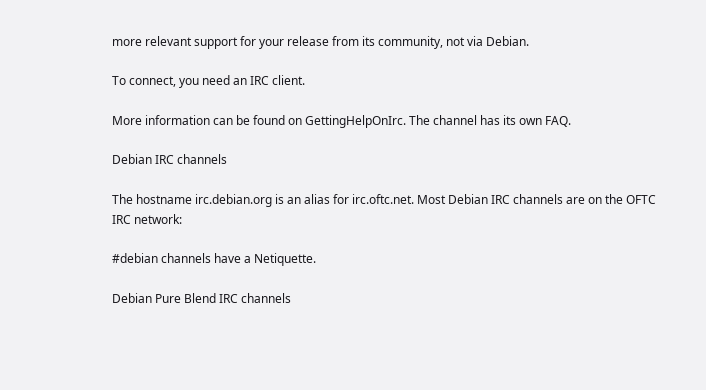more relevant support for your release from its community, not via Debian.

To connect, you need an IRC client.

More information can be found on GettingHelpOnIrc. The channel has its own FAQ.

Debian IRC channels

The hostname irc.debian.org is an alias for irc.oftc.net. Most Debian IRC channels are on the OFTC IRC network:

#debian channels have a Netiquette.

Debian Pure Blend IRC channels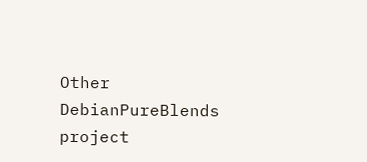Other DebianPureBlends project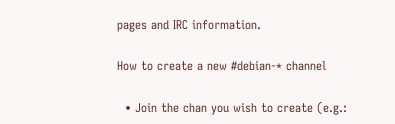pages and IRC information.

How to create a new #debian-* channel

  • Join the chan you wish to create (e.g.: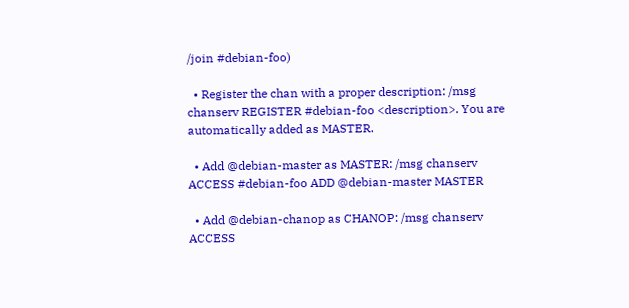/join #debian-foo)

  • Register the chan with a proper description: /msg chanserv REGISTER #debian-foo <description>. You are automatically added as MASTER.

  • Add @debian-master as MASTER: /msg chanserv ACCESS #debian-foo ADD @debian-master MASTER

  • Add @debian-chanop as CHANOP: /msg chanserv ACCESS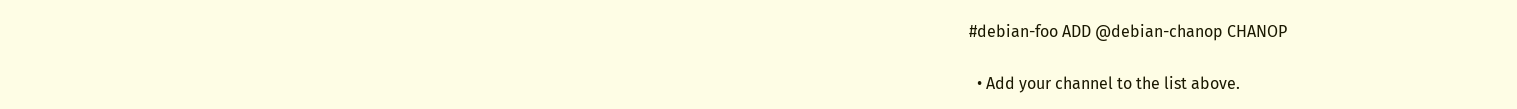#debian-foo ADD @debian-chanop CHANOP

  • Add your channel to the list above.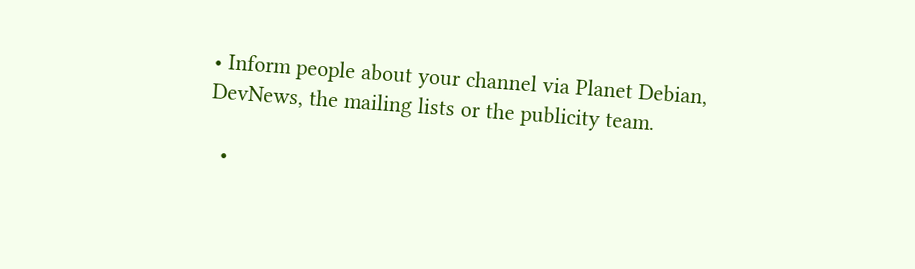• Inform people about your channel via Planet Debian, DevNews, the mailing lists or the publicity team.

  •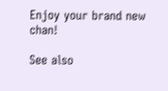Enjoy your brand new chan!

See also